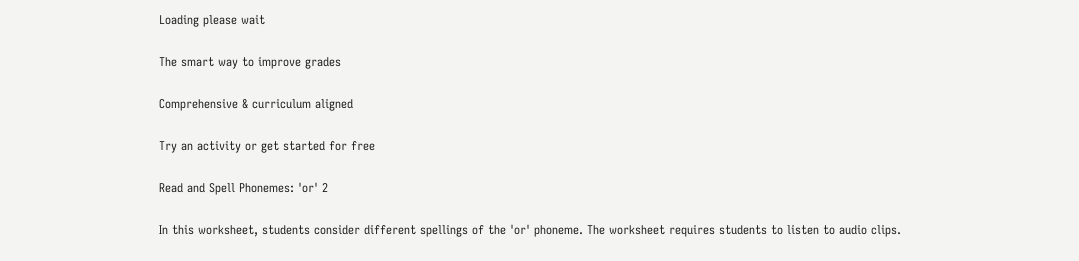Loading please wait

The smart way to improve grades

Comprehensive & curriculum aligned

Try an activity or get started for free

Read and Spell Phonemes: 'or' 2

In this worksheet, students consider different spellings of the 'or' phoneme. The worksheet requires students to listen to audio clips.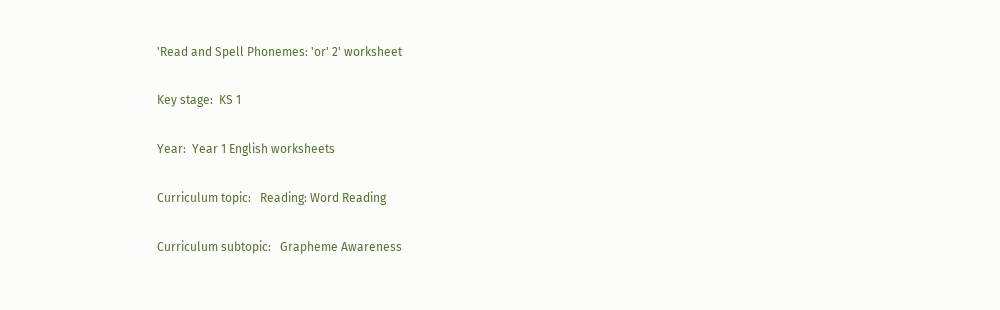'Read and Spell Phonemes: 'or' 2' worksheet

Key stage:  KS 1

Year:  Year 1 English worksheets

Curriculum topic:   Reading: Word Reading

Curriculum subtopic:   Grapheme Awareness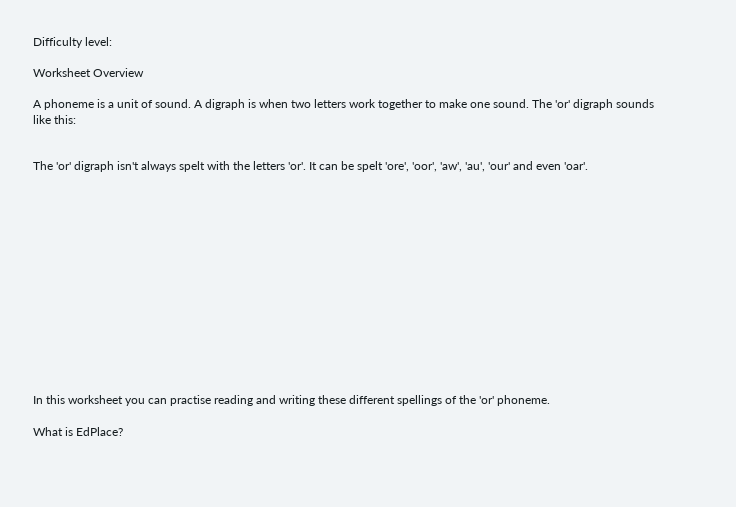Difficulty level:

Worksheet Overview

A phoneme is a unit of sound. A digraph is when two letters work together to make one sound. The 'or' digraph sounds like this:


The 'or' digraph isn't always spelt with the letters 'or'. It can be spelt 'ore', 'oor', 'aw', 'au', 'our' and even 'oar'.














In this worksheet you can practise reading and writing these different spellings of the 'or' phoneme.

What is EdPlace?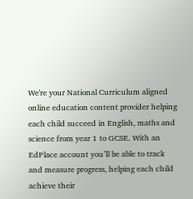We're your National Curriculum aligned online education content provider helping each child succeed in English, maths and science from year 1 to GCSE. With an EdPlace account you’ll be able to track and measure progress, helping each child achieve their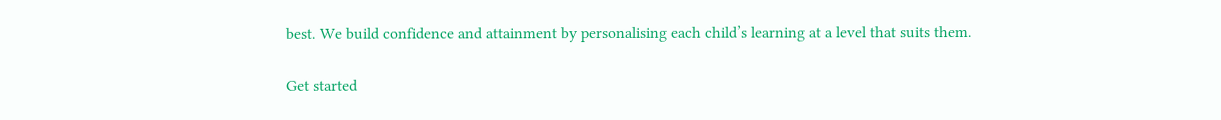best. We build confidence and attainment by personalising each child’s learning at a level that suits them.

Get started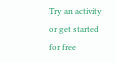Try an activity or get started for free